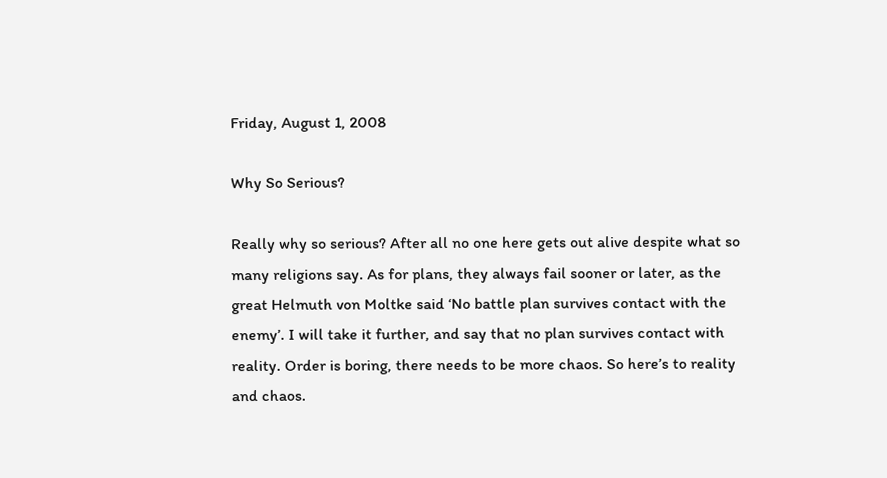Friday, August 1, 2008

Why So Serious?

Really why so serious? After all no one here gets out alive despite what so many religions say. As for plans, they always fail sooner or later, as the great Helmuth von Moltke said ‘No battle plan survives contact with the enemy’. I will take it further, and say that no plan survives contact with reality. Order is boring, there needs to be more chaos. So here’s to reality and chaos.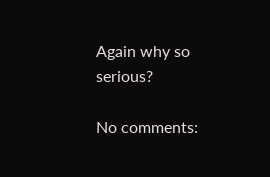Again why so serious?

No comments: